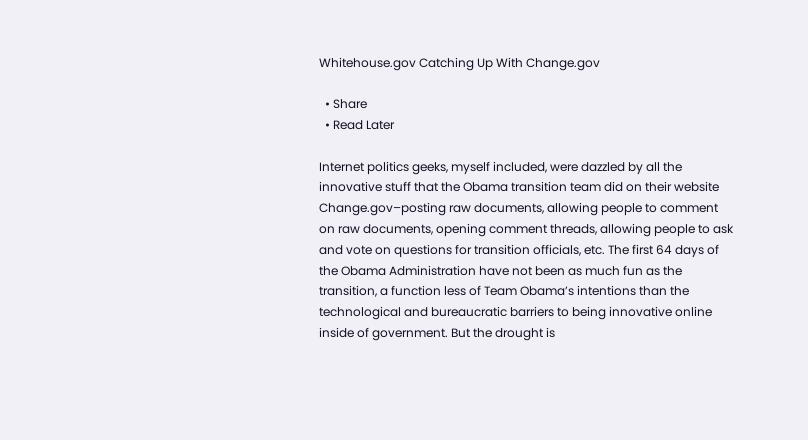Whitehouse.gov Catching Up With Change.gov

  • Share
  • Read Later

Internet politics geeks, myself included, were dazzled by all the innovative stuff that the Obama transition team did on their website Change.gov–posting raw documents, allowing people to comment on raw documents, opening comment threads, allowing people to ask and vote on questions for transition officials, etc. The first 64 days of the Obama Administration have not been as much fun as the transition, a function less of Team Obama’s intentions than the technological and bureaucratic barriers to being innovative online inside of government. But the drought is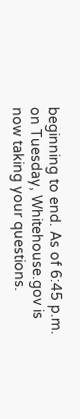beginning to end. As of 6:45 p.m. on Tuesday, Whitehouse.gov is now taking your questions.